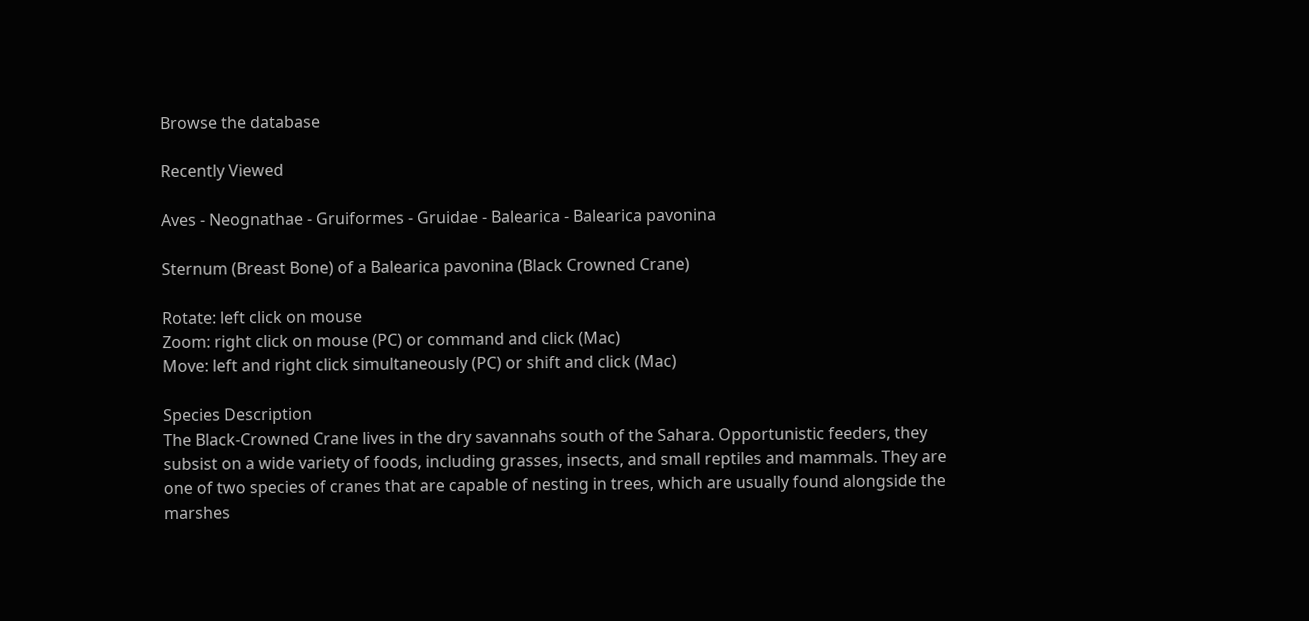Browse the database

Recently Viewed

Aves - Neognathae - Gruiformes - Gruidae - Balearica - Balearica pavonina

Sternum (Breast Bone) of a Balearica pavonina (Black Crowned Crane)

Rotate: left click on mouse
Zoom: right click on mouse (PC) or command and click (Mac)
Move: left and right click simultaneously (PC) or shift and click (Mac)

Species Description
The Black-Crowned Crane lives in the dry savannahs south of the Sahara. Opportunistic feeders, they subsist on a wide variety of foods, including grasses, insects, and small reptiles and mammals. They are one of two species of cranes that are capable of nesting in trees, which are usually found alongside the marshes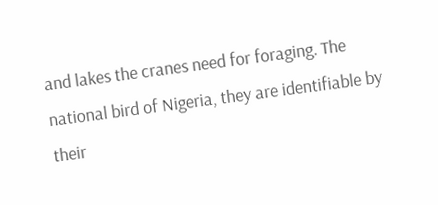and lakes the cranes need for foraging. The national bird of Nigeria, they are identifiable by their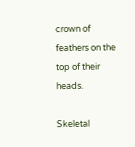crown of feathers on the top of their heads.

Skeletal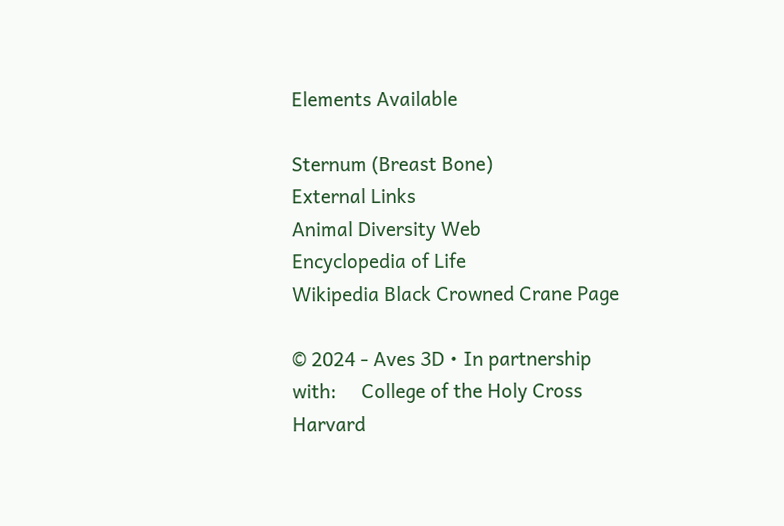Elements Available

Sternum (Breast Bone)
External Links
Animal Diversity Web
Encyclopedia of Life
Wikipedia Black Crowned Crane Page

© 2024 - Aves 3D • In partnership with:     College of the Holy Cross     Harvard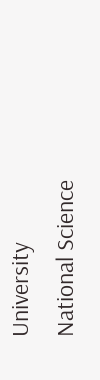University     National Science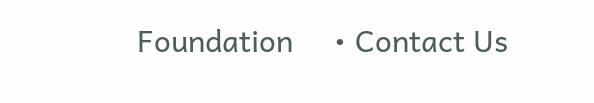Foundation     • Contact Us